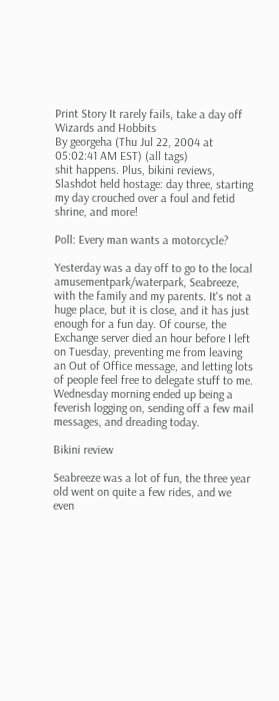Print Story It rarely fails, take a day off
Wizards and Hobbits
By georgeha (Thu Jul 22, 2004 at 05:02:41 AM EST) (all tags)
shit happens. Plus, bikini reviews, Slashdot held hostage: day three, starting my day crouched over a foul and fetid shrine, and more!

Poll: Every man wants a motorcycle?

Yesterday was a day off to go to the local amusementpark/waterpark, Seabreeze, with the family and my parents. It's not a huge place, but it is close, and it has just enough for a fun day. Of course, the Exchange server died an hour before I left on Tuesday, preventing me from leaving an Out of Office message, and letting lots of people feel free to delegate stuff to me. Wednesday morning ended up being a feverish logging on, sending off a few mail messages, and dreading today.

Bikini review

Seabreeze was a lot of fun, the three year old went on quite a few rides, and we even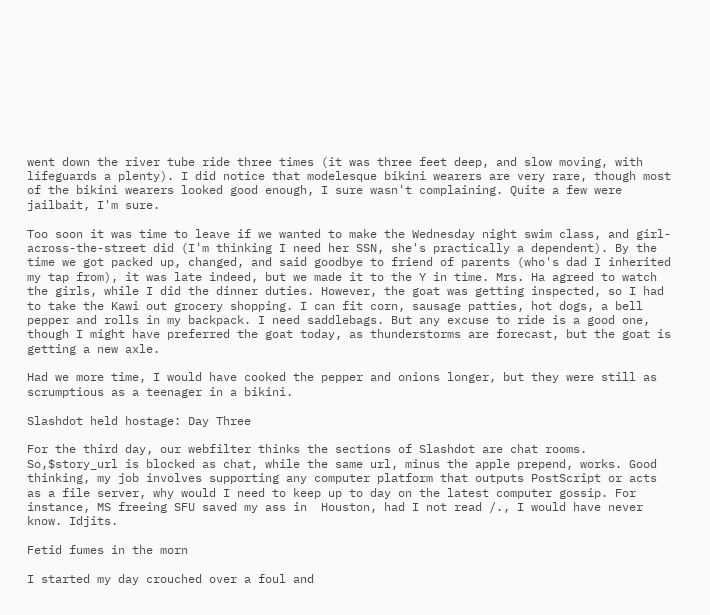went down the river tube ride three times (it was three feet deep, and slow moving, with lifeguards a plenty). I did notice that modelesque bikini wearers are very rare, though most of the bikini wearers looked good enough, I sure wasn't complaining. Quite a few were jailbait, I'm sure.

Too soon it was time to leave if we wanted to make the Wednesday night swim class, and girl-across-the-street did (I'm thinking I need her SSN, she's practically a dependent). By the time we got packed up, changed, and said goodbye to friend of parents (who's dad I inherited my tap from), it was late indeed, but we made it to the Y in time. Mrs. Ha agreed to watch the girls, while I did the dinner duties. However, the goat was getting inspected, so I had to take the Kawi out grocery shopping. I can fit corn, sausage patties, hot dogs, a bell pepper and rolls in my backpack. I need saddlebags. But any excuse to ride is a good one, though I might have preferred the goat today, as thunderstorms are forecast, but the goat is getting a new axle.

Had we more time, I would have cooked the pepper and onions longer, but they were still as scrumptious as a teenager in a bikini.

Slashdot held hostage: Day Three

For the third day, our webfilter thinks the sections of Slashdot are chat rooms. So,$story_url is blocked as chat, while the same url, minus the apple prepend, works. Good thinking, my job involves supporting any computer platform that outputs PostScript or acts as a file server, why would I need to keep up to day on the latest computer gossip. For instance, MS freeing SFU saved my ass in  Houston, had I not read /., I would have never know. Idjits.

Fetid fumes in the morn

I started my day crouched over a foul and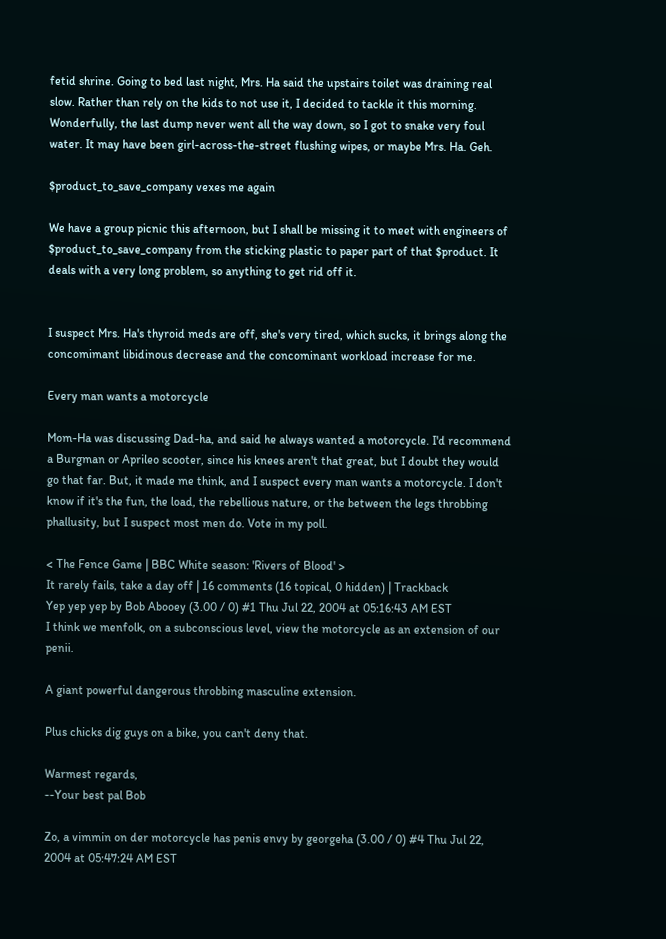fetid shrine. Going to bed last night, Mrs. Ha said the upstairs toilet was draining real slow. Rather than rely on the kids to not use it, I decided to tackle it this morning. Wonderfully, the last dump never went all the way down, so I got to snake very foul water. It may have been girl-across-the-street flushing wipes, or maybe Mrs. Ha. Geh.

$product_to_save_company vexes me again

We have a group picnic this afternoon, but I shall be missing it to meet with engineers of $product_to_save_company from the sticking plastic to paper part of that $product. It deals with a very long problem, so anything to get rid off it.


I suspect Mrs. Ha's thyroid meds are off, she's very tired, which sucks, it brings along the concomimant libidinous decrease and the concominant workload increase for me.

Every man wants a motorcycle

Mom-Ha was discussing Dad-ha, and said he always wanted a motorcycle. I'd recommend a Burgman or Aprileo scooter, since his knees aren't that great, but I doubt they would go that far. But, it made me think, and I suspect every man wants a motorcycle. I don't know if it's the fun, the load, the rebellious nature, or the between the legs throbbing phallusity, but I suspect most men do. Vote in my poll.

< The Fence Game | BBC White season: 'Rivers of Blood' >
It rarely fails, take a day off | 16 comments (16 topical, 0 hidden) | Trackback
Yep yep yep by Bob Abooey (3.00 / 0) #1 Thu Jul 22, 2004 at 05:16:43 AM EST
I think we menfolk, on a subconscious level, view the motorcycle as an extension of our penii.

A giant powerful dangerous throbbing masculine extension.

Plus chicks dig guys on a bike, you can't deny that.

Warmest regards,
--Your best pal Bob

Zo, a vimmin on der motorcycle has penis envy by georgeha (3.00 / 0) #4 Thu Jul 22, 2004 at 05:47:24 AM EST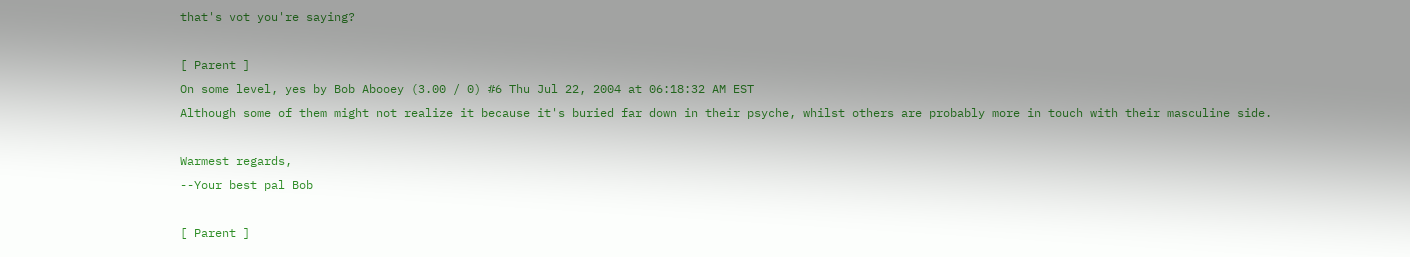that's vot you're saying?

[ Parent ]
On some level, yes by Bob Abooey (3.00 / 0) #6 Thu Jul 22, 2004 at 06:18:32 AM EST
Although some of them might not realize it because it's buried far down in their psyche, whilst others are probably more in touch with their masculine side.

Warmest regards,
--Your best pal Bob

[ Parent ]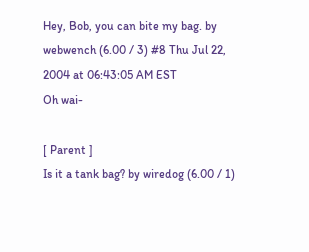Hey, Bob, you can bite my bag. by webwench (6.00 / 3) #8 Thu Jul 22, 2004 at 06:43:05 AM EST
Oh wai-

[ Parent ]
Is it a tank bag? by wiredog (6.00 / 1)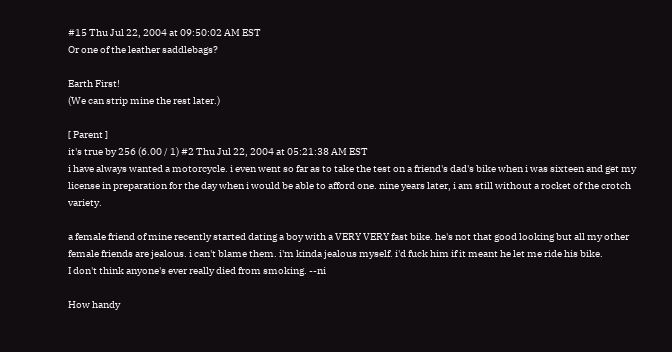#15 Thu Jul 22, 2004 at 09:50:02 AM EST
Or one of the leather saddlebags?

Earth First!
(We can strip mine the rest later.)

[ Parent ]
it's true by 256 (6.00 / 1) #2 Thu Jul 22, 2004 at 05:21:38 AM EST
i have always wanted a motorcycle. i even went so far as to take the test on a friend's dad's bike when i was sixteen and get my license in preparation for the day when i would be able to afford one. nine years later, i am still without a rocket of the crotch variety.

a female friend of mine recently started dating a boy with a VERY VERY fast bike. he's not that good looking but all my other female friends are jealous. i can't blame them. i'm kinda jealous myself. i'd fuck him if it meant he let me ride his bike.
I don't think anyone's ever really died from smoking. --ni

How handy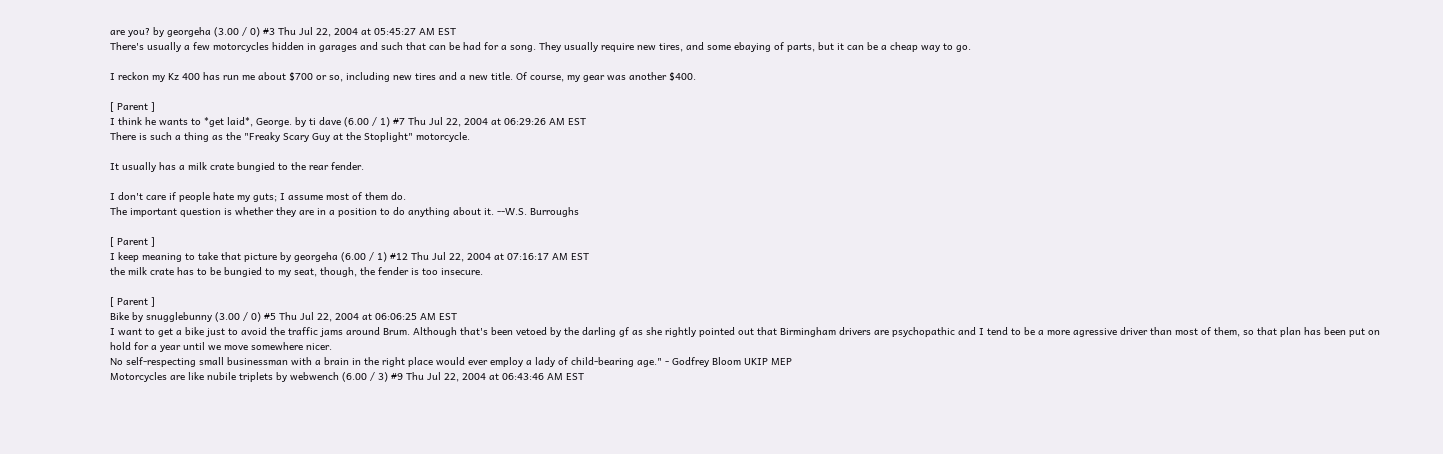are you? by georgeha (3.00 / 0) #3 Thu Jul 22, 2004 at 05:45:27 AM EST
There's usually a few motorcycles hidden in garages and such that can be had for a song. They usually require new tires, and some ebaying of parts, but it can be a cheap way to go.

I reckon my Kz 400 has run me about $700 or so, including new tires and a new title. Of course, my gear was another $400.

[ Parent ]
I think he wants to *get laid*, George. by ti dave (6.00 / 1) #7 Thu Jul 22, 2004 at 06:29:26 AM EST
There is such a thing as the "Freaky Scary Guy at the Stoplight" motorcycle.

It usually has a milk crate bungied to the rear fender.

I don't care if people hate my guts; I assume most of them do.
The important question is whether they are in a position to do anything about it. --W.S. Burroughs

[ Parent ]
I keep meaning to take that picture by georgeha (6.00 / 1) #12 Thu Jul 22, 2004 at 07:16:17 AM EST
the milk crate has to be bungied to my seat, though, the fender is too insecure.

[ Parent ]
Bike by snugglebunny (3.00 / 0) #5 Thu Jul 22, 2004 at 06:06:25 AM EST
I want to get a bike just to avoid the traffic jams around Brum. Although that's been vetoed by the darling gf as she rightly pointed out that Birmingham drivers are psychopathic and I tend to be a more agressive driver than most of them, so that plan has been put on hold for a year until we move somewhere nicer.
No self-respecting small businessman with a brain in the right place would ever employ a lady of child-bearing age." - Godfrey Bloom UKIP MEP
Motorcycles are like nubile triplets by webwench (6.00 / 3) #9 Thu Jul 22, 2004 at 06:43:46 AM EST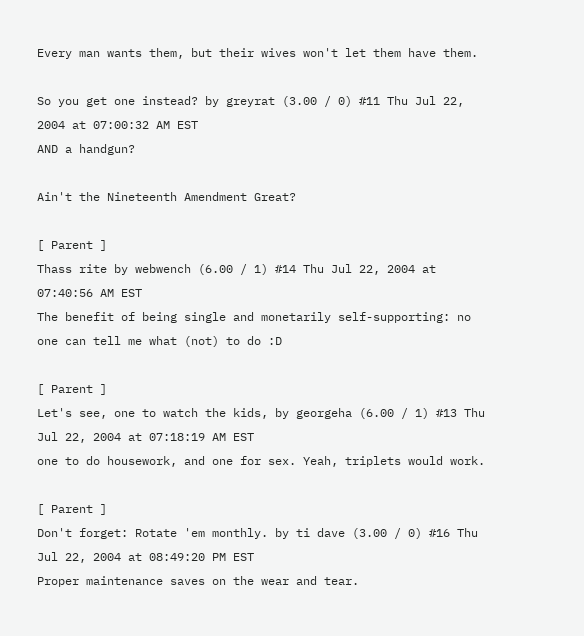Every man wants them, but their wives won't let them have them.

So you get one instead? by greyrat (3.00 / 0) #11 Thu Jul 22, 2004 at 07:00:32 AM EST
AND a handgun?

Ain't the Nineteenth Amendment Great?

[ Parent ]
Thass rite by webwench (6.00 / 1) #14 Thu Jul 22, 2004 at 07:40:56 AM EST
The benefit of being single and monetarily self-supporting: no one can tell me what (not) to do :D

[ Parent ]
Let's see, one to watch the kids, by georgeha (6.00 / 1) #13 Thu Jul 22, 2004 at 07:18:19 AM EST
one to do housework, and one for sex. Yeah, triplets would work.

[ Parent ]
Don't forget: Rotate 'em monthly. by ti dave (3.00 / 0) #16 Thu Jul 22, 2004 at 08:49:20 PM EST
Proper maintenance saves on the wear and tear.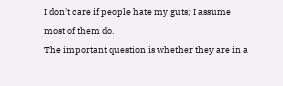I don't care if people hate my guts; I assume most of them do.
The important question is whether they are in a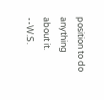position to do anything about it. --W.S.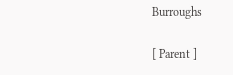Burroughs

[ Parent ]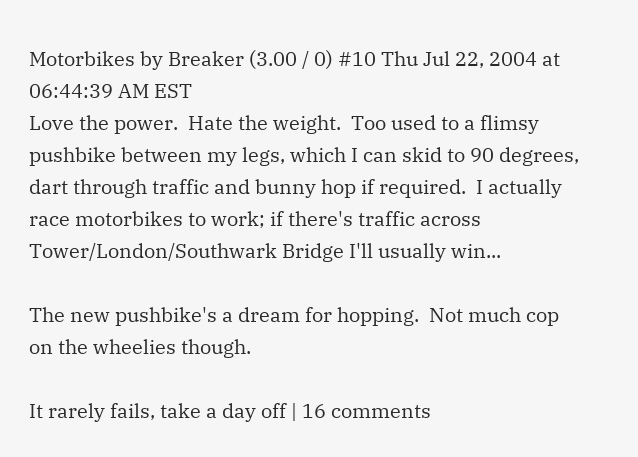Motorbikes by Breaker (3.00 / 0) #10 Thu Jul 22, 2004 at 06:44:39 AM EST
Love the power.  Hate the weight.  Too used to a flimsy pushbike between my legs, which I can skid to 90 degrees, dart through traffic and bunny hop if required.  I actually race motorbikes to work; if there's traffic across Tower/London/Southwark Bridge I'll usually win...

The new pushbike's a dream for hopping.  Not much cop on the wheelies though.

It rarely fails, take a day off | 16 comments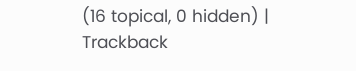(16 topical, 0 hidden) | Trackback